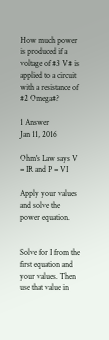How much power is produced if a voltage of #3 V# is applied to a circuit with a resistance of #2 Omega#?

1 Answer
Jan 11, 2016

Ohm's Law says V = IR and P = VI

Apply your values and solve the power equation.


Solve for I from the first equation and your values. Then use that value in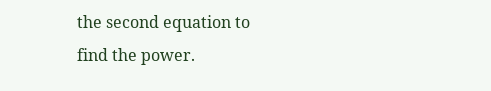the second equation to find the power.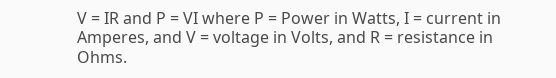V = IR and P = VI where P = Power in Watts, I = current in Amperes, and V = voltage in Volts, and R = resistance in Ohms.